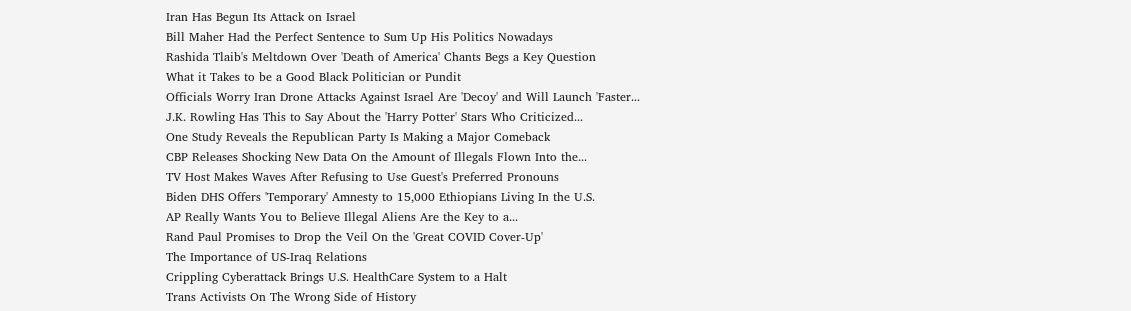Iran Has Begun Its Attack on Israel
Bill Maher Had the Perfect Sentence to Sum Up His Politics Nowadays
Rashida Tlaib's Meltdown Over 'Death of America' Chants Begs a Key Question
What it Takes to be a Good Black Politician or Pundit
Officials Worry Iran Drone Attacks Against Israel Are 'Decoy' and Will Launch 'Faster...
J.K. Rowling Has This to Say About the 'Harry Potter' Stars Who Criticized...
One Study Reveals the Republican Party Is Making a Major Comeback
CBP Releases Shocking New Data On the Amount of Illegals Flown Into the...
TV Host Makes Waves After Refusing to Use Guest's Preferred Pronouns
Biden DHS Offers 'Temporary' Amnesty to 15,000 Ethiopians Living In the U.S.
AP Really Wants You to Believe Illegal Aliens Are the Key to a...
Rand Paul Promises to Drop the Veil On the 'Great COVID Cover-Up'
The Importance of US-Iraq Relations
Crippling Cyberattack Brings U.S. HealthCare System to a Halt
Trans Activists On The Wrong Side of History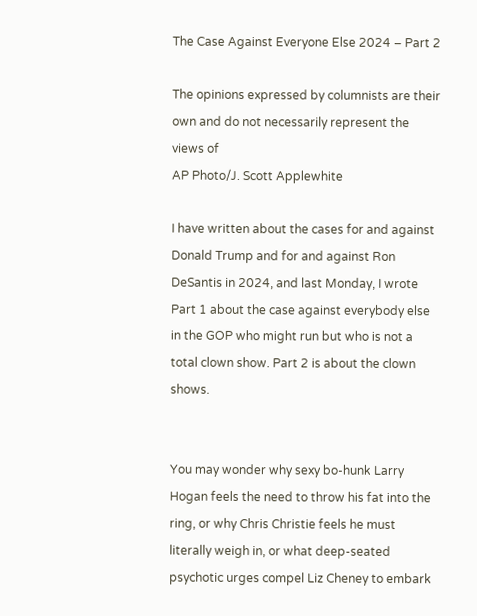The Case Against Everyone Else 2024 – Part 2

The opinions expressed by columnists are their own and do not necessarily represent the views of
AP Photo/J. Scott Applewhite

I have written about the cases for and against Donald Trump and for and against Ron DeSantis in 2024, and last Monday, I wrote Part 1 about the case against everybody else in the GOP who might run but who is not a total clown show. Part 2 is about the clown shows.


You may wonder why sexy bo-hunk Larry Hogan feels the need to throw his fat into the ring, or why Chris Christie feels he must literally weigh in, or what deep-seated psychotic urges compel Liz Cheney to embark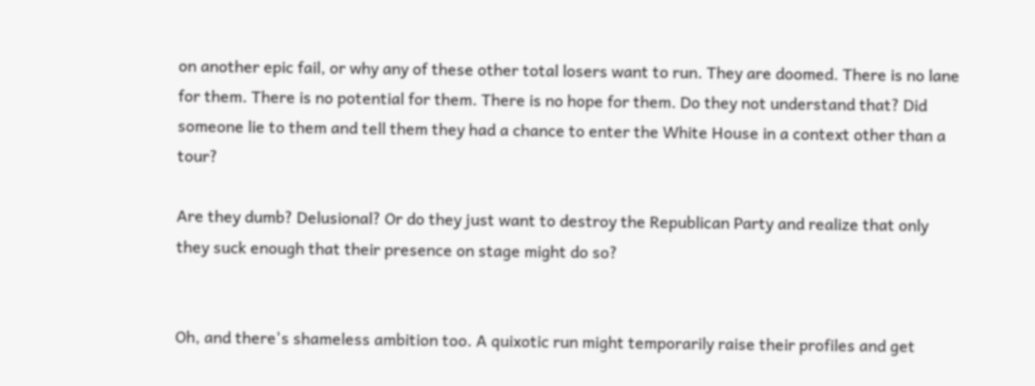on another epic fail, or why any of these other total losers want to run. They are doomed. There is no lane for them. There is no potential for them. There is no hope for them. Do they not understand that? Did someone lie to them and tell them they had a chance to enter the White House in a context other than a tour?

Are they dumb? Delusional? Or do they just want to destroy the Republican Party and realize that only they suck enough that their presence on stage might do so?


Oh, and there's shameless ambition too. A quixotic run might temporarily raise their profiles and get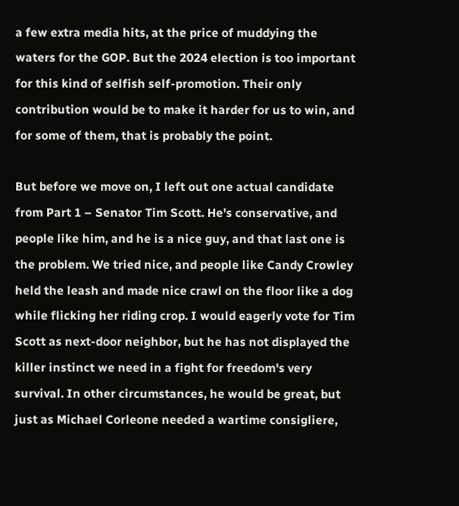a few extra media hits, at the price of muddying the waters for the GOP. But the 2024 election is too important for this kind of selfish self-promotion. Their only contribution would be to make it harder for us to win, and for some of them, that is probably the point.

But before we move on, I left out one actual candidate from Part 1 – Senator Tim Scott. He's conservative, and people like him, and he is a nice guy, and that last one is the problem. We tried nice, and people like Candy Crowley held the leash and made nice crawl on the floor like a dog while flicking her riding crop. I would eagerly vote for Tim Scott as next-door neighbor, but he has not displayed the killer instinct we need in a fight for freedom's very survival. In other circumstances, he would be great, but just as Michael Corleone needed a wartime consigliere,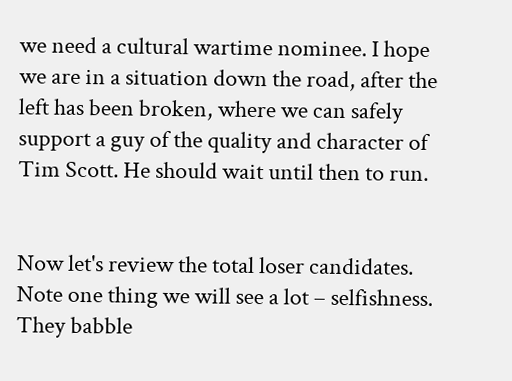we need a cultural wartime nominee. I hope we are in a situation down the road, after the left has been broken, where we can safely support a guy of the quality and character of Tim Scott. He should wait until then to run.


Now let's review the total loser candidates. Note one thing we will see a lot – selfishness. They babble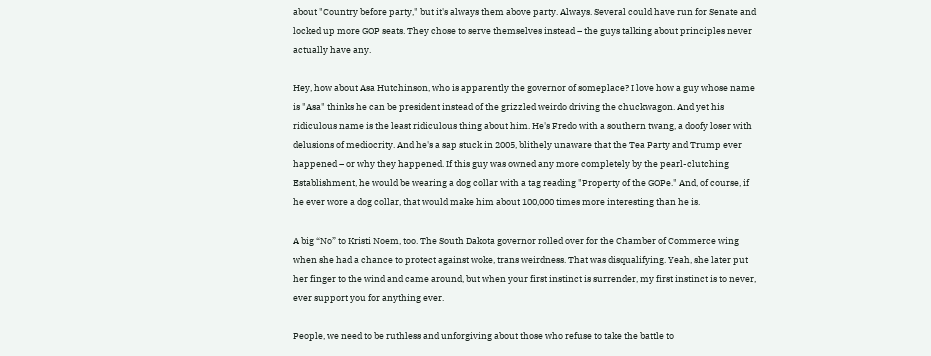about "Country before party," but it's always them above party. Always. Several could have run for Senate and locked up more GOP seats. They chose to serve themselves instead – the guys talking about principles never actually have any.

Hey, how about Asa Hutchinson, who is apparently the governor of someplace? I love how a guy whose name is "Asa" thinks he can be president instead of the grizzled weirdo driving the chuckwagon. And yet his ridiculous name is the least ridiculous thing about him. He's Fredo with a southern twang, a doofy loser with delusions of mediocrity. And he's a sap stuck in 2005, blithely unaware that the Tea Party and Trump ever happened – or why they happened. If this guy was owned any more completely by the pearl-clutching Establishment, he would be wearing a dog collar with a tag reading "Property of the GOPe." And, of course, if he ever wore a dog collar, that would make him about 100,000 times more interesting than he is.

A big “No” to Kristi Noem, too. The South Dakota governor rolled over for the Chamber of Commerce wing when she had a chance to protect against woke, trans weirdness. That was disqualifying. Yeah, she later put her finger to the wind and came around, but when your first instinct is surrender, my first instinct is to never, ever support you for anything ever.

People, we need to be ruthless and unforgiving about those who refuse to take the battle to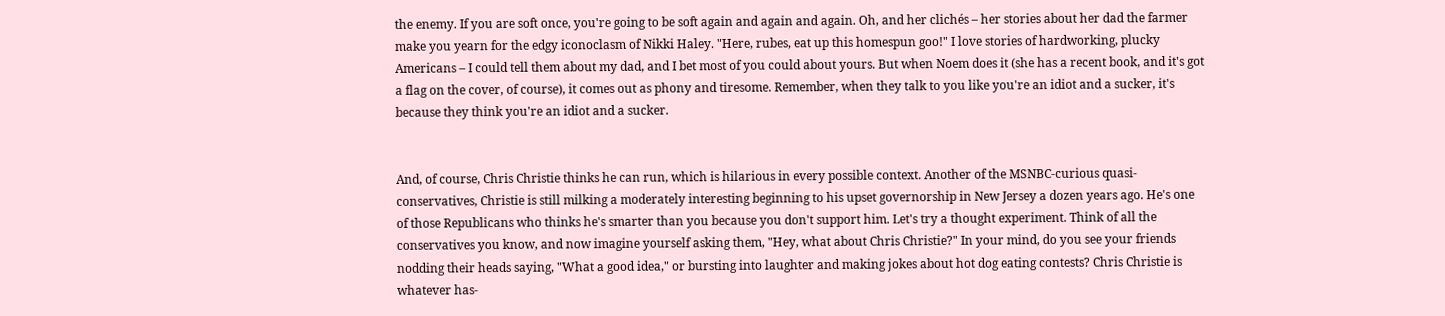the enemy. If you are soft once, you're going to be soft again and again and again. Oh, and her clichés – her stories about her dad the farmer make you yearn for the edgy iconoclasm of Nikki Haley. "Here, rubes, eat up this homespun goo!" I love stories of hardworking, plucky Americans – I could tell them about my dad, and I bet most of you could about yours. But when Noem does it (she has a recent book, and it's got a flag on the cover, of course), it comes out as phony and tiresome. Remember, when they talk to you like you're an idiot and a sucker, it's because they think you're an idiot and a sucker.


And, of course, Chris Christie thinks he can run, which is hilarious in every possible context. Another of the MSNBC-curious quasi-conservatives, Christie is still milking a moderately interesting beginning to his upset governorship in New Jersey a dozen years ago. He's one of those Republicans who thinks he's smarter than you because you don't support him. Let's try a thought experiment. Think of all the conservatives you know, and now imagine yourself asking them, "Hey, what about Chris Christie?" In your mind, do you see your friends nodding their heads saying, "What a good idea," or bursting into laughter and making jokes about hot dog eating contests? Chris Christie is whatever has-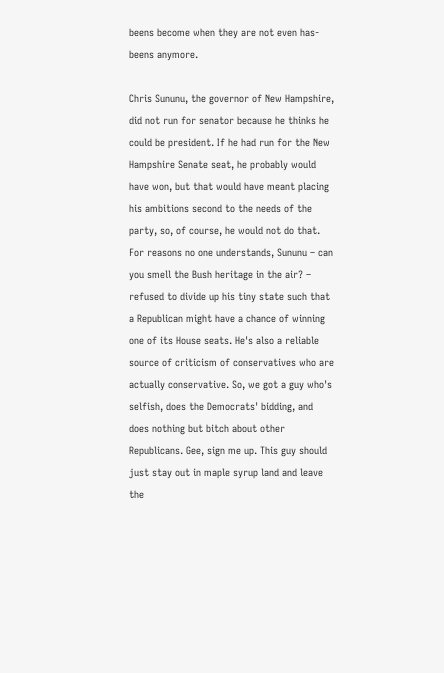beens become when they are not even has-beens anymore.

Chris Sununu, the governor of New Hampshire, did not run for senator because he thinks he could be president. If he had run for the New Hampshire Senate seat, he probably would have won, but that would have meant placing his ambitions second to the needs of the party, so, of course, he would not do that. For reasons no one understands, Sununu – can you smell the Bush heritage in the air? – refused to divide up his tiny state such that a Republican might have a chance of winning one of its House seats. He's also a reliable source of criticism of conservatives who are actually conservative. So, we got a guy who's selfish, does the Democrats' bidding, and does nothing but bitch about other Republicans. Gee, sign me up. This guy should just stay out in maple syrup land and leave the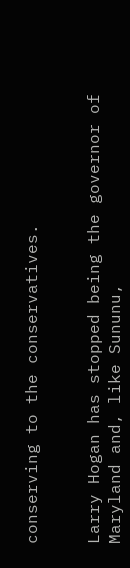conserving to the conservatives.


Larry Hogan has stopped being the governor of Maryland and, like Sununu,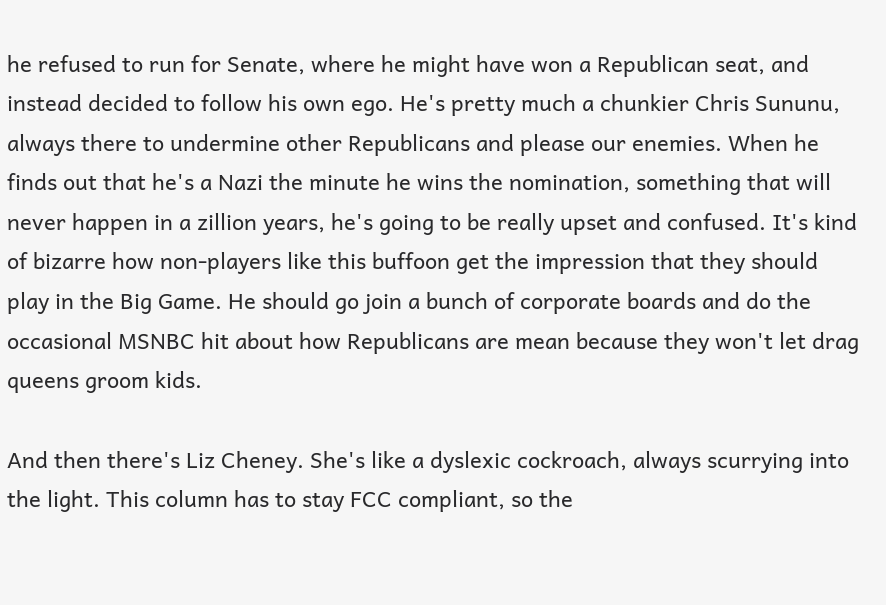he refused to run for Senate, where he might have won a Republican seat, and instead decided to follow his own ego. He's pretty much a chunkier Chris Sununu, always there to undermine other Republicans and please our enemies. When he finds out that he's a Nazi the minute he wins the nomination, something that will never happen in a zillion years, he's going to be really upset and confused. It's kind of bizarre how non-players like this buffoon get the impression that they should play in the Big Game. He should go join a bunch of corporate boards and do the occasional MSNBC hit about how Republicans are mean because they won't let drag queens groom kids.

And then there's Liz Cheney. She's like a dyslexic cockroach, always scurrying into the light. This column has to stay FCC compliant, so the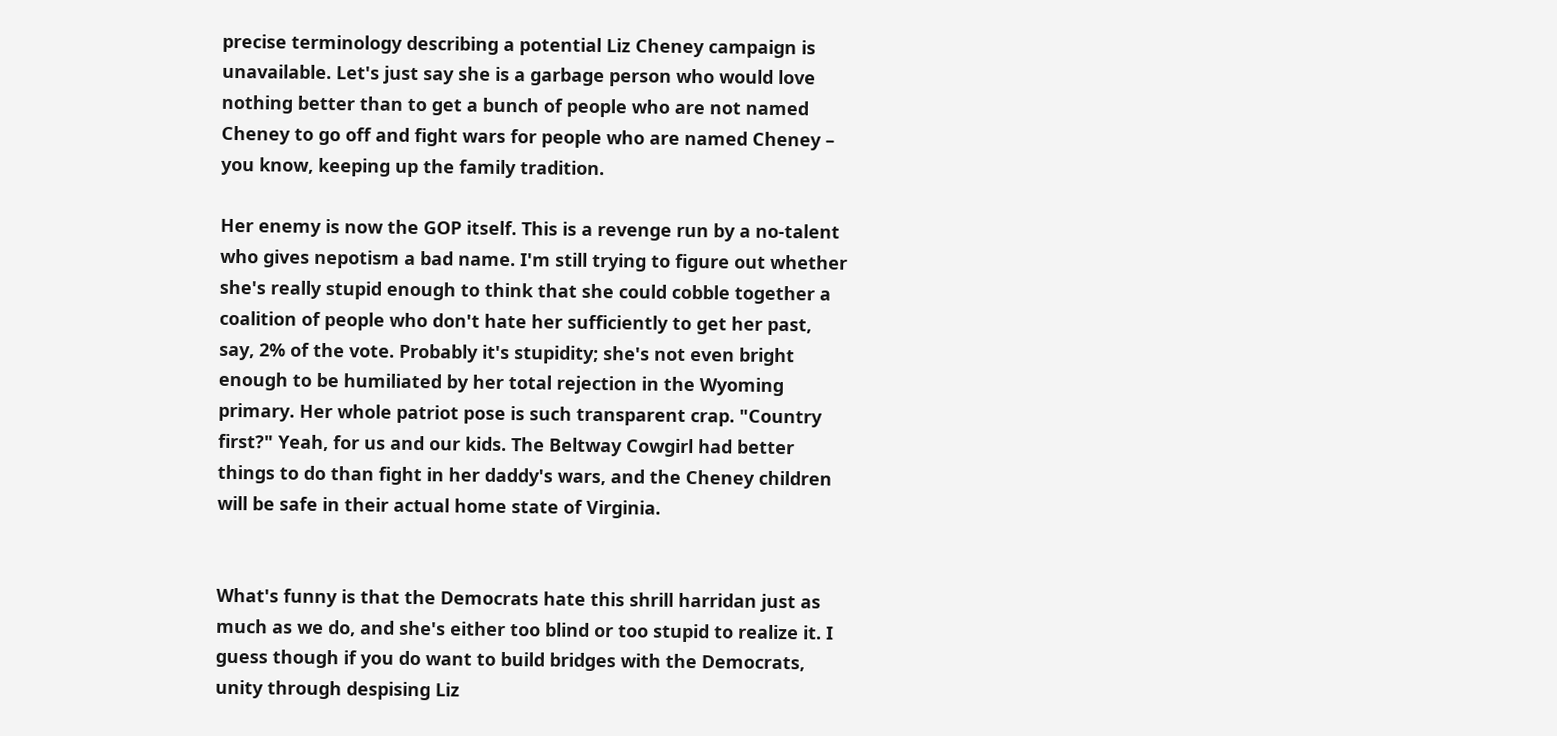precise terminology describing a potential Liz Cheney campaign is unavailable. Let's just say she is a garbage person who would love nothing better than to get a bunch of people who are not named Cheney to go off and fight wars for people who are named Cheney – you know, keeping up the family tradition.

Her enemy is now the GOP itself. This is a revenge run by a no-talent who gives nepotism a bad name. I'm still trying to figure out whether she's really stupid enough to think that she could cobble together a coalition of people who don't hate her sufficiently to get her past, say, 2% of the vote. Probably it's stupidity; she's not even bright enough to be humiliated by her total rejection in the Wyoming primary. Her whole patriot pose is such transparent crap. "Country first?" Yeah, for us and our kids. The Beltway Cowgirl had better things to do than fight in her daddy's wars, and the Cheney children will be safe in their actual home state of Virginia.


What's funny is that the Democrats hate this shrill harridan just as much as we do, and she's either too blind or too stupid to realize it. I guess though if you do want to build bridges with the Democrats, unity through despising Liz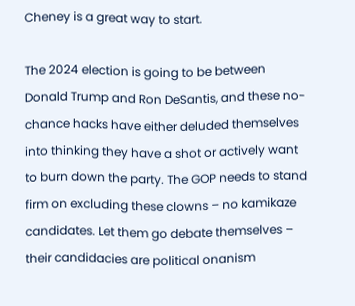Cheney is a great way to start.

The 2024 election is going to be between Donald Trump and Ron DeSantis, and these no-chance hacks have either deluded themselves into thinking they have a shot or actively want to burn down the party. The GOP needs to stand firm on excluding these clowns – no kamikaze candidates. Let them go debate themselves – their candidacies are political onanism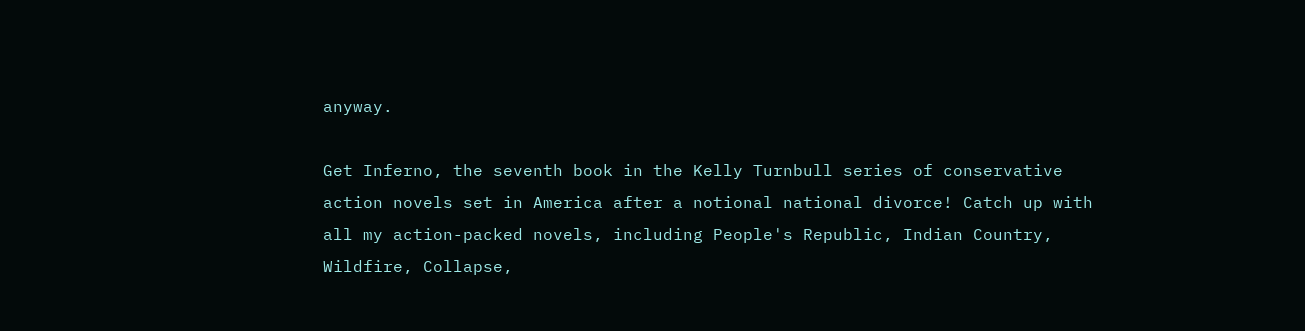anyway.

Get Inferno, the seventh book in the Kelly Turnbull series of conservative action novels set in America after a notional national divorce! Catch up with all my action-packed novels, including People's Republic, Indian Country, Wildfire, Collapse,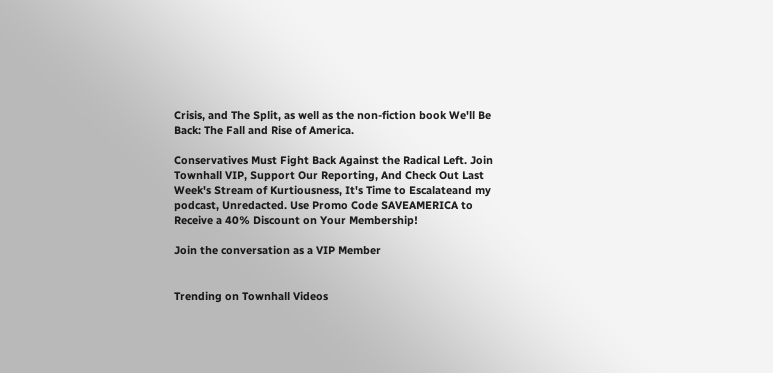Crisis, and The Split, as well as the non-fiction book We'll Be Back: The Fall and Rise of America.

Conservatives Must Fight Back Against the Radical Left. Join Townhall VIP, Support Our Reporting, And Check Out Last Week's Stream of Kurtiousness, It's Time to Escalateand my podcast, Unredacted. Use Promo Code SAVEAMERICA to Receive a 40% Discount on Your Membership!

Join the conversation as a VIP Member


Trending on Townhall Videos